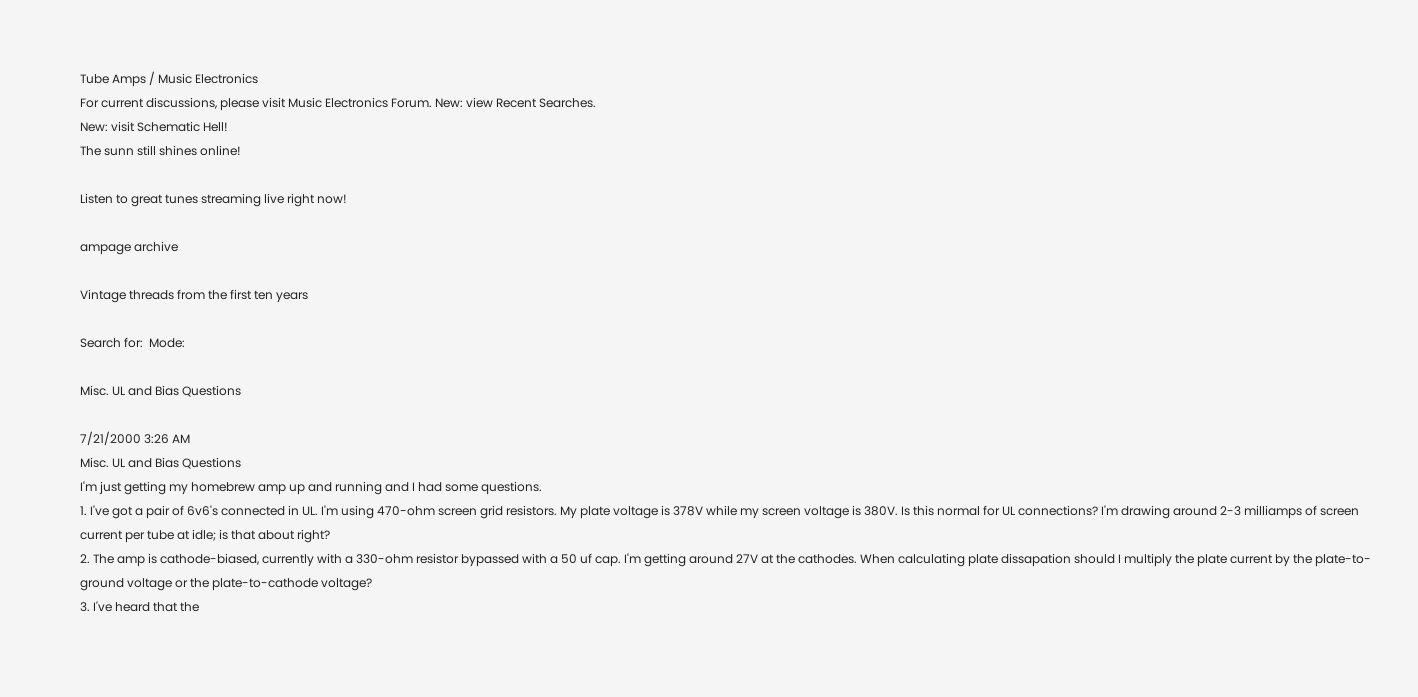Tube Amps / Music Electronics
For current discussions, please visit Music Electronics Forum. New: view Recent Searches.
New: visit Schematic Hell!
The sunn still shines online!

Listen to great tunes streaming live right now!

ampage archive

Vintage threads from the first ten years

Search for:  Mode:

Misc. UL and Bias Questions

7/21/2000 3:26 AM
Misc. UL and Bias Questions
I'm just getting my homebrew amp up and running and I had some questions.
1. I've got a pair of 6v6's connected in UL. I'm using 470-ohm screen grid resistors. My plate voltage is 378V while my screen voltage is 380V. Is this normal for UL connections? I'm drawing around 2-3 milliamps of screen current per tube at idle; is that about right?
2. The amp is cathode-biased, currently with a 330-ohm resistor bypassed with a 50 uf cap. I'm getting around 27V at the cathodes. When calculating plate dissapation should I multiply the plate current by the plate-to-ground voltage or the plate-to-cathode voltage?
3. I've heard that the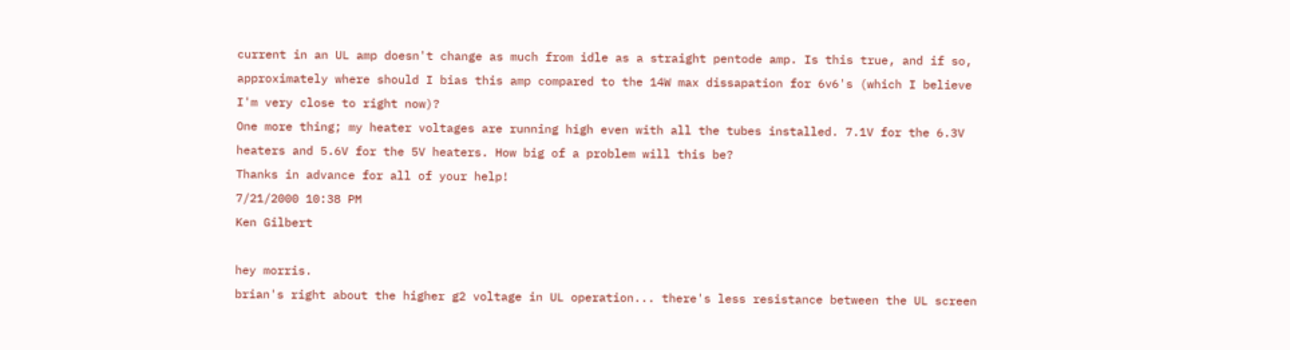current in an UL amp doesn't change as much from idle as a straight pentode amp. Is this true, and if so, approximately where should I bias this amp compared to the 14W max dissapation for 6v6's (which I believe I'm very close to right now)?
One more thing; my heater voltages are running high even with all the tubes installed. 7.1V for the 6.3V heaters and 5.6V for the 5V heaters. How big of a problem will this be?
Thanks in advance for all of your help!
7/21/2000 10:38 PM
Ken Gilbert

hey morris.
brian's right about the higher g2 voltage in UL operation... there's less resistance between the UL screen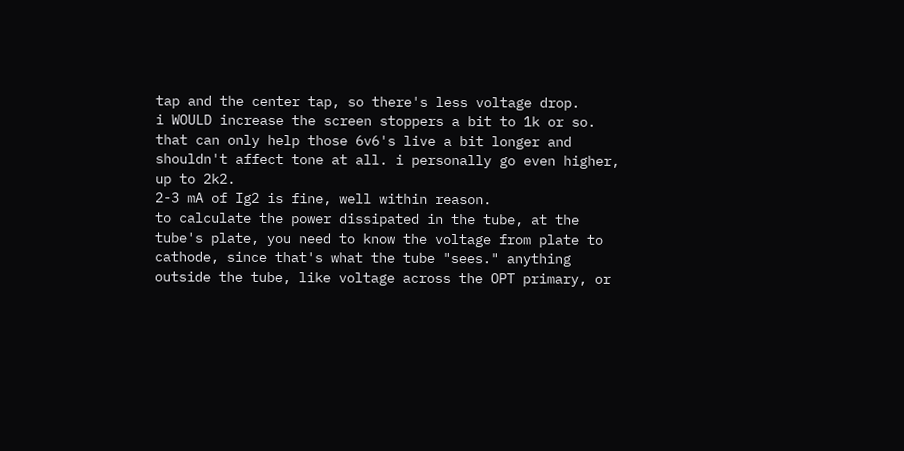tap and the center tap, so there's less voltage drop.
i WOULD increase the screen stoppers a bit to 1k or so. that can only help those 6v6's live a bit longer and shouldn't affect tone at all. i personally go even higher, up to 2k2.
2-3 mA of Ig2 is fine, well within reason.
to calculate the power dissipated in the tube, at the tube's plate, you need to know the voltage from plate to cathode, since that's what the tube "sees." anything outside the tube, like voltage across the OPT primary, or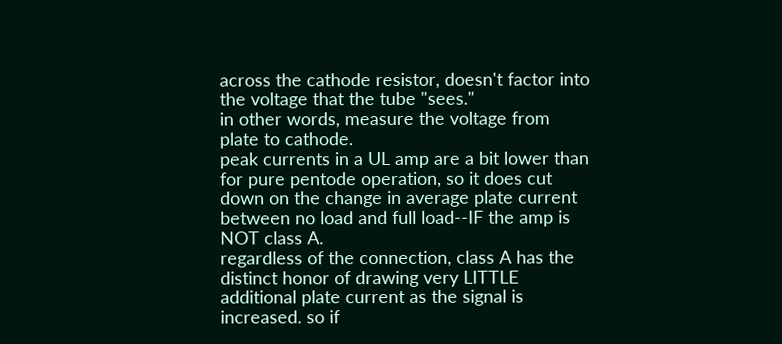across the cathode resistor, doesn't factor into the voltage that the tube "sees."
in other words, measure the voltage from plate to cathode.
peak currents in a UL amp are a bit lower than for pure pentode operation, so it does cut down on the change in average plate current between no load and full load--IF the amp is NOT class A.
regardless of the connection, class A has the distinct honor of drawing very LITTLE additional plate current as the signal is increased. so if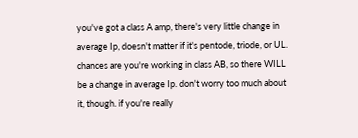you've got a class A amp, there's very little change in average Ip, doesn't matter if it's pentode, triode, or UL.
chances are you're working in class AB, so there WILL be a change in average Ip. don't worry too much about it, though. if you're really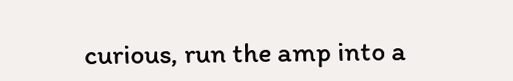curious, run the amp into a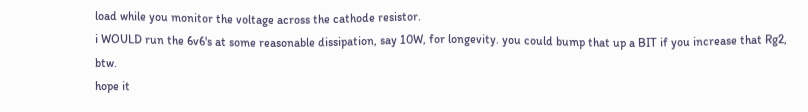load while you monitor the voltage across the cathode resistor.
i WOULD run the 6v6's at some reasonable dissipation, say 10W, for longevity. you could bump that up a BIT if you increase that Rg2, btw.
hope it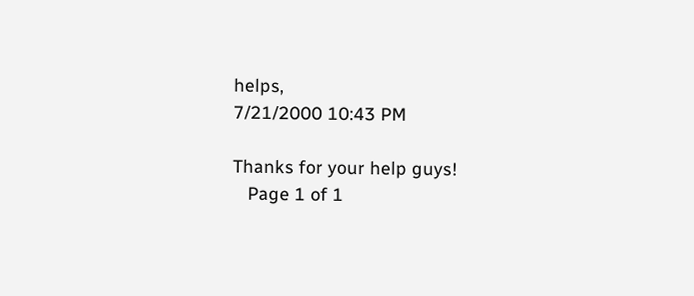helps,
7/21/2000 10:43 PM

Thanks for your help guys!
   Page 1 of 1